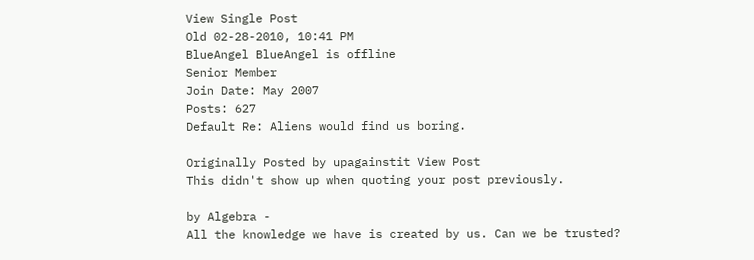View Single Post
Old 02-28-2010, 10:41 PM
BlueAngel BlueAngel is offline
Senior Member
Join Date: May 2007
Posts: 627
Default Re: Aliens would find us boring.

Originally Posted by upagainstit View Post
This didn't show up when quoting your post previously.

by Algebra -
All the knowledge we have is created by us. Can we be trusted?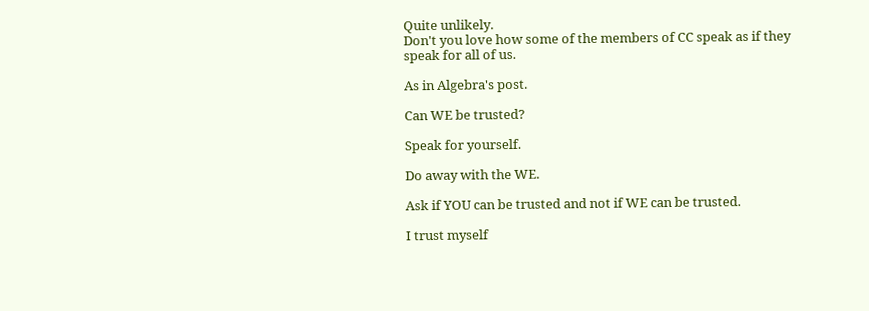Quite unlikely.
Don't you love how some of the members of CC speak as if they speak for all of us.

As in Algebra's post.

Can WE be trusted?

Speak for yourself.

Do away with the WE.

Ask if YOU can be trusted and not if WE can be trusted.

I trust myself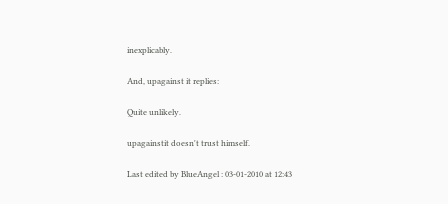inexplicably.

And, upagainst it replies:

Quite unlikely.

upagainstit doesn't trust himself.

Last edited by BlueAngel : 03-01-2010 at 12:43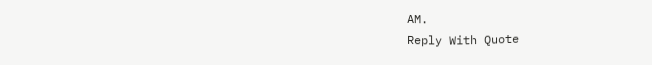AM.
Reply With Quote